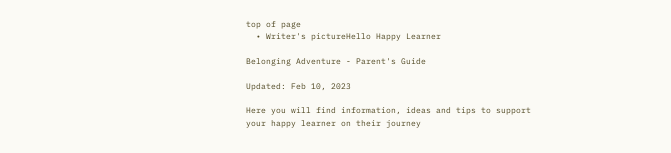top of page
  • Writer's pictureHello Happy Learner

Belonging Adventure - Parent's Guide

Updated: Feb 10, 2023

Here you will find information, ideas and tips to support your happy learner on their journey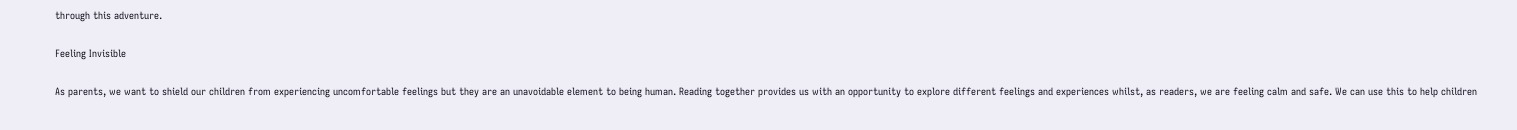through this adventure.

Feeling Invisible

As parents, we want to shield our children from experiencing uncomfortable feelings but they are an unavoidable element to being human. Reading together provides us with an opportunity to explore different feelings and experiences whilst, as readers, we are feeling calm and safe. We can use this to help children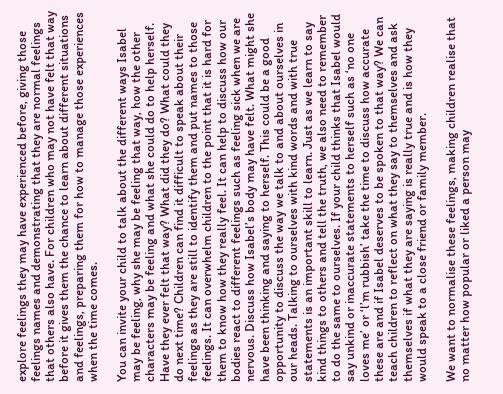explore feelings they may have experienced before, giving those feelings names and demonstrating that they are normal feelings that others also have. For children who may not have felt that way before it gives them the chance to learn about different situations and feelings, preparing them for how to manage those experiences when the time comes.

You can invite your child to talk about the different ways Isabel may be feeling, why she may be feeling that way, how the other characters may be feeling and what she could do to help herself. Have they ever felt that way? What did they do? What could they do next time? Children can find it difficult to speak about their feelings as they are still to identify them and put names to those feelings. It can overwhelm children to the point that it is hard for them to know how they really feel. It can help to discuss how our bodies react to different feelings such as feeling sick when we are nervous. Discuss how Isabel’s body may have felt. What might she have been thinking and saying to herself. This could be a good opportunity to discuss the way we talk to and about ourselves in our heads. Talking to ourselves with kind words and with true statements is an important skill to learn. Just as we learn to say kind things to others and tell the truth, we also need to remember to do the same to ourselves. If your child thinks that Isabel would say unkind or inaccurate statements to herself such as ‘no one loves me’ or ‘l’m rubbish’ take the time to discuss how accurate these are and if Isabel deserves to be spoken to that way? We can teach children to reflect on what they say to themselves and ask themselves if what they are saying is really true and is how they would speak to a close friend or family member.

We want to normalise these feelings, making children realise that no matter how popular or liked a person may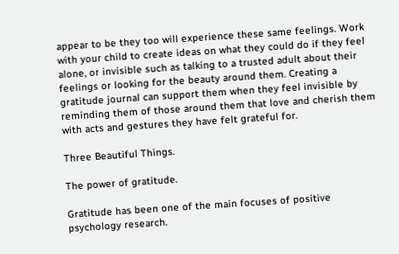appear to be they too will experience these same feelings. Work with your child to create ideas on what they could do if they feel alone, or invisible such as talking to a trusted adult about their feelings or looking for the beauty around them. Creating a gratitude journal can support them when they feel invisible by reminding them of those around them that love and cherish them with acts and gestures they have felt grateful for.

Three Beautiful Things.

The power of gratitude.

Gratitude has been one of the main focuses of positive psychology research.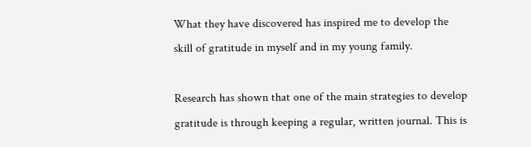What they have discovered has inspired me to develop the skill of gratitude in myself and in my young family.

Research has shown that one of the main strategies to develop gratitude is through keeping a regular, written journal. This is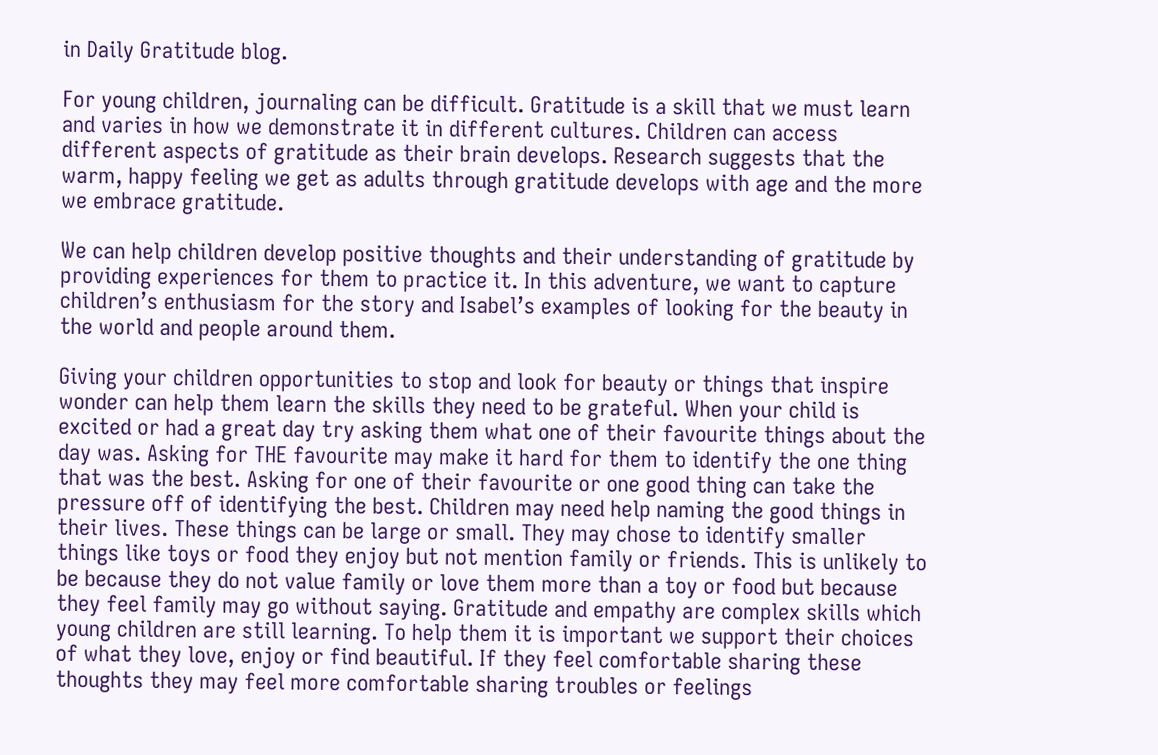in Daily Gratitude blog.

For young children, journaling can be difficult. Gratitude is a skill that we must learn and varies in how we demonstrate it in different cultures. Children can access different aspects of gratitude as their brain develops. Research suggests that the warm, happy feeling we get as adults through gratitude develops with age and the more we embrace gratitude.

We can help children develop positive thoughts and their understanding of gratitude by providing experiences for them to practice it. In this adventure, we want to capture children’s enthusiasm for the story and Isabel’s examples of looking for the beauty in the world and people around them.

Giving your children opportunities to stop and look for beauty or things that inspire wonder can help them learn the skills they need to be grateful. When your child is excited or had a great day try asking them what one of their favourite things about the day was. Asking for THE favourite may make it hard for them to identify the one thing that was the best. Asking for one of their favourite or one good thing can take the pressure off of identifying the best. Children may need help naming the good things in their lives. These things can be large or small. They may chose to identify smaller things like toys or food they enjoy but not mention family or friends. This is unlikely to be because they do not value family or love them more than a toy or food but because they feel family may go without saying. Gratitude and empathy are complex skills which young children are still learning. To help them it is important we support their choices of what they love, enjoy or find beautiful. If they feel comfortable sharing these thoughts they may feel more comfortable sharing troubles or feelings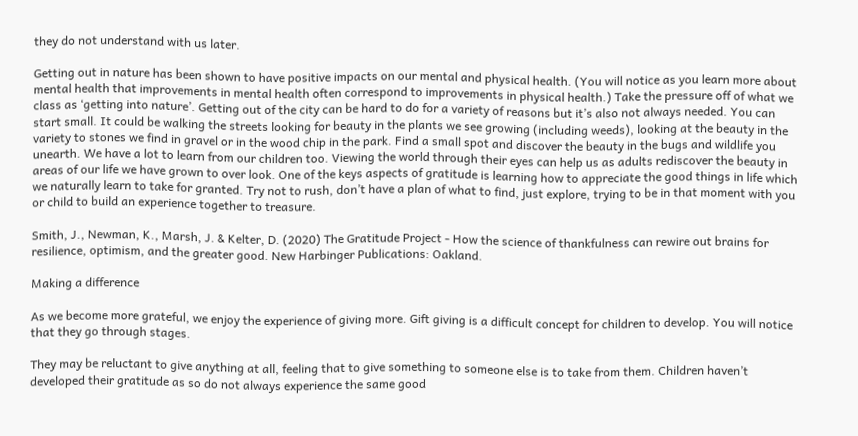they do not understand with us later.

Getting out in nature has been shown to have positive impacts on our mental and physical health. (You will notice as you learn more about mental health that improvements in mental health often correspond to improvements in physical health.) Take the pressure off of what we class as ‘getting into nature’. Getting out of the city can be hard to do for a variety of reasons but it’s also not always needed. You can start small. It could be walking the streets looking for beauty in the plants we see growing (including weeds), looking at the beauty in the variety to stones we find in gravel or in the wood chip in the park. Find a small spot and discover the beauty in the bugs and wildlife you unearth. We have a lot to learn from our children too. Viewing the world through their eyes can help us as adults rediscover the beauty in areas of our life we have grown to over look. One of the keys aspects of gratitude is learning how to appreciate the good things in life which we naturally learn to take for granted. Try not to rush, don’t have a plan of what to find, just explore, trying to be in that moment with you or child to build an experience together to treasure.

Smith, J., Newman, K., Marsh, J. & Kelter, D. (2020) The Gratitude Project - How the science of thankfulness can rewire out brains for resilience, optimism, and the greater good. New Harbinger Publications: Oakland.

Making a difference

As we become more grateful, we enjoy the experience of giving more. Gift giving is a difficult concept for children to develop. You will notice that they go through stages.

They may be reluctant to give anything at all, feeling that to give something to someone else is to take from them. Children haven’t developed their gratitude as so do not always experience the same good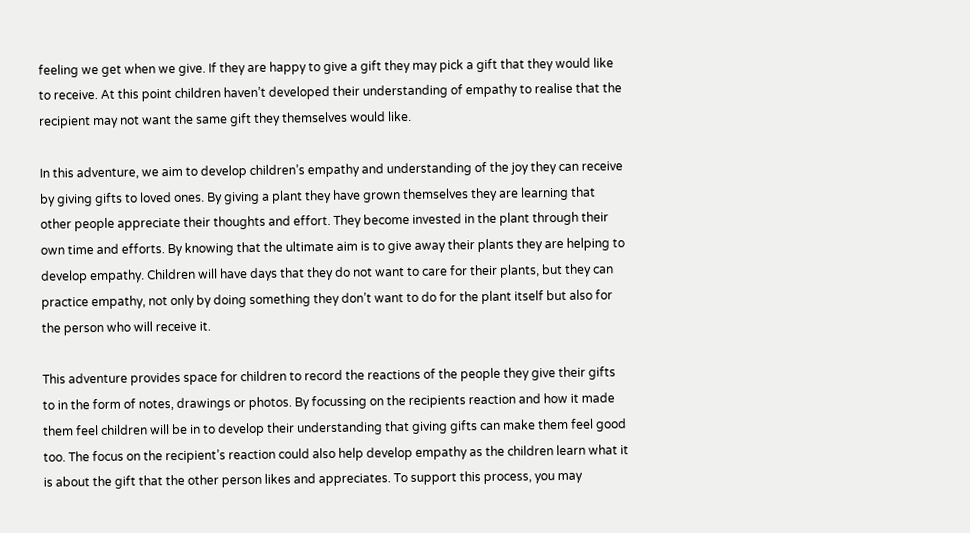feeling we get when we give. If they are happy to give a gift they may pick a gift that they would like to receive. At this point children haven’t developed their understanding of empathy to realise that the recipient may not want the same gift they themselves would like.

In this adventure, we aim to develop children’s empathy and understanding of the joy they can receive by giving gifts to loved ones. By giving a plant they have grown themselves they are learning that other people appreciate their thoughts and effort. They become invested in the plant through their own time and efforts. By knowing that the ultimate aim is to give away their plants they are helping to develop empathy. Children will have days that they do not want to care for their plants, but they can practice empathy, not only by doing something they don’t want to do for the plant itself but also for the person who will receive it.

This adventure provides space for children to record the reactions of the people they give their gifts to in the form of notes, drawings or photos. By focussing on the recipients reaction and how it made them feel children will be in to develop their understanding that giving gifts can make them feel good too. The focus on the recipient’s reaction could also help develop empathy as the children learn what it is about the gift that the other person likes and appreciates. To support this process, you may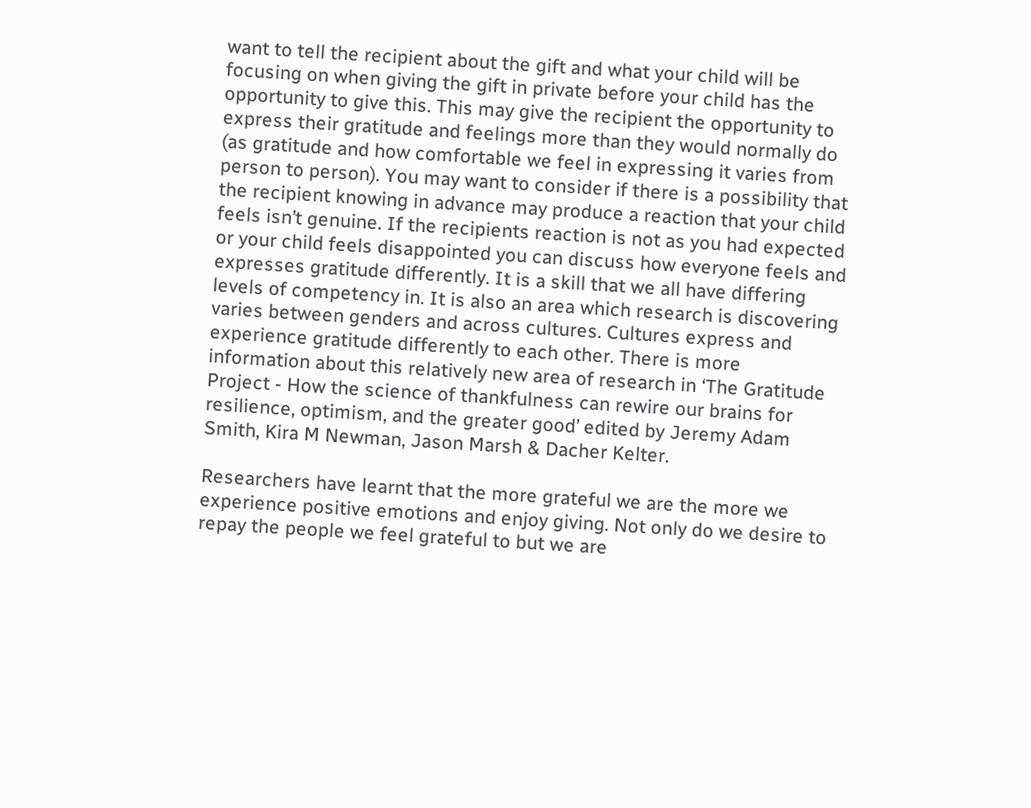want to tell the recipient about the gift and what your child will be focusing on when giving the gift in private before your child has the opportunity to give this. This may give the recipient the opportunity to express their gratitude and feelings more than they would normally do (as gratitude and how comfortable we feel in expressing it varies from person to person). You may want to consider if there is a possibility that the recipient knowing in advance may produce a reaction that your child feels isn’t genuine. If the recipients reaction is not as you had expected or your child feels disappointed you can discuss how everyone feels and expresses gratitude differently. It is a skill that we all have differing levels of competency in. It is also an area which research is discovering varies between genders and across cultures. Cultures express and experience gratitude differently to each other. There is more information about this relatively new area of research in ‘The Gratitude Project - How the science of thankfulness can rewire our brains for resilience, optimism, and the greater good’ edited by Jeremy Adam Smith, Kira M Newman, Jason Marsh & Dacher Kelter.

Researchers have learnt that the more grateful we are the more we experience positive emotions and enjoy giving. Not only do we desire to repay the people we feel grateful to but we are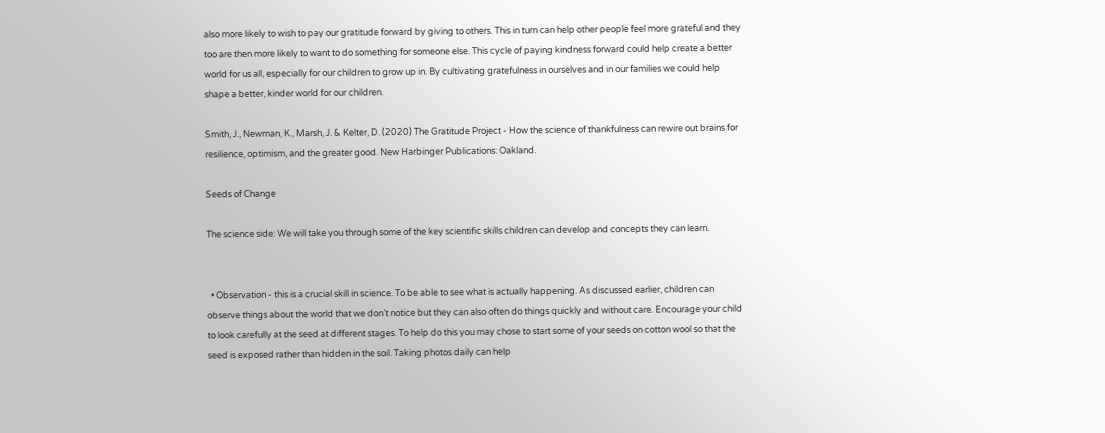also more likely to wish to pay our gratitude forward by giving to others. This in turn can help other people feel more grateful and they too are then more likely to want to do something for someone else. This cycle of paying kindness forward could help create a better world for us all, especially for our children to grow up in. By cultivating gratefulness in ourselves and in our families we could help shape a better, kinder world for our children.

Smith, J., Newman, K., Marsh, J. & Kelter, D. (2020) The Gratitude Project - How the science of thankfulness can rewire out brains for resilience, optimism, and the greater good. New Harbinger Publications: Oakland.

Seeds of Change

The science side: We will take you through some of the key scientific skills children can develop and concepts they can learn.


  • Observation - this is a crucial skill in science. To be able to see what is actually happening. As discussed earlier, children can observe things about the world that we don’t notice but they can also often do things quickly and without care. Encourage your child to look carefully at the seed at different stages. To help do this you may chose to start some of your seeds on cotton wool so that the seed is exposed rather than hidden in the soil. Taking photos daily can help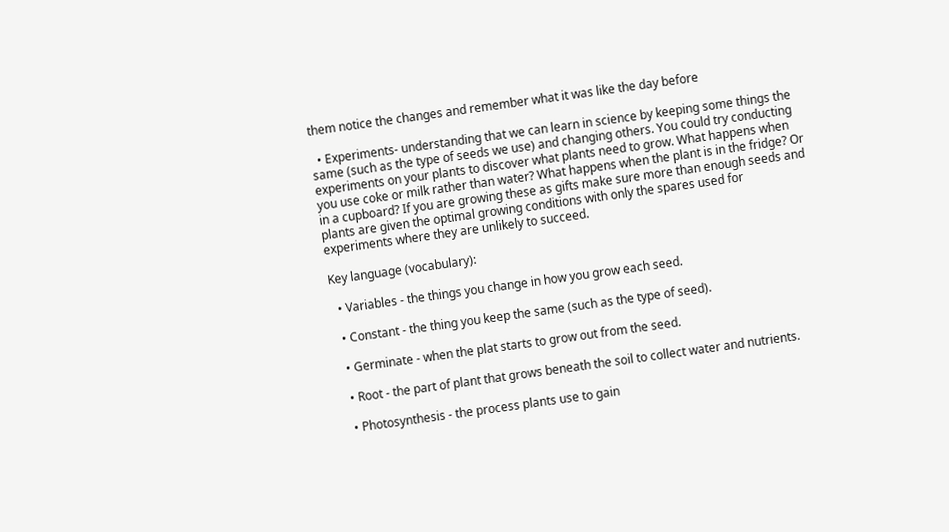them notice the changes and remember what it was like the day before

  • Experiments- understanding that we can learn in science by keeping some things the same (such as the type of seeds we use) and changing others. You could try conducting experiments on your plants to discover what plants need to grow. What happens when you use coke or milk rather than water? What happens when the plant is in the fridge? Or in a cupboard? If you are growing these as gifts make sure more than enough seeds and plants are given the optimal growing conditions with only the spares used for experiments where they are unlikely to succeed.

Key language (vocabulary):

  • Variables - the things you change in how you grow each seed.

  • Constant - the thing you keep the same (such as the type of seed).

  • Germinate - when the plat starts to grow out from the seed.

  • Root - the part of plant that grows beneath the soil to collect water and nutrients.

  • Photosynthesis - the process plants use to gain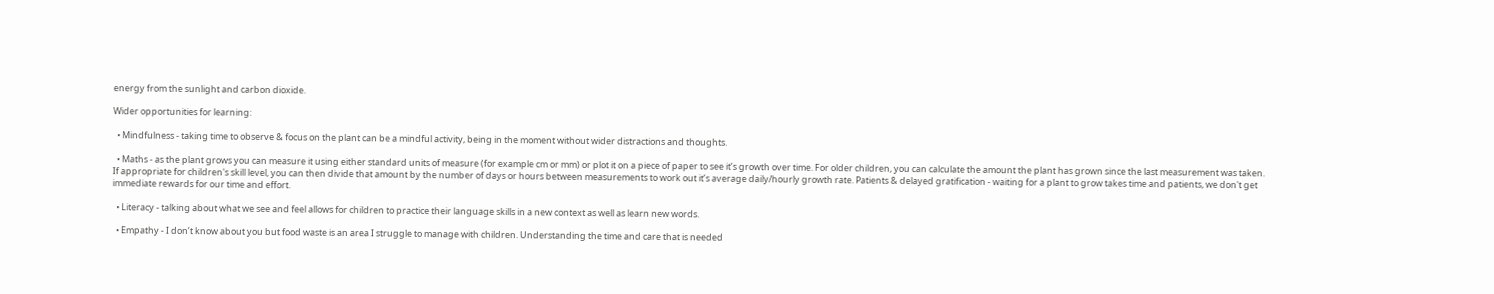energy from the sunlight and carbon dioxide.

Wider opportunities for learning:

  • Mindfulness - taking time to observe & focus on the plant can be a mindful activity, being in the moment without wider distractions and thoughts.

  • Maths - as the plant grows you can measure it using either standard units of measure (for example cm or mm) or plot it on a piece of paper to see it’s growth over time. For older children, you can calculate the amount the plant has grown since the last measurement was taken. If appropriate for children's skill level, you can then divide that amount by the number of days or hours between measurements to work out it’s average daily/hourly growth rate. Patients & delayed gratification - waiting for a plant to grow takes time and patients, we don't get immediate rewards for our time and effort.

  • Literacy - talking about what we see and feel allows for children to practice their language skills in a new context as well as learn new words.

  • Empathy - I don’t know about you but food waste is an area I struggle to manage with children. Understanding the time and care that is needed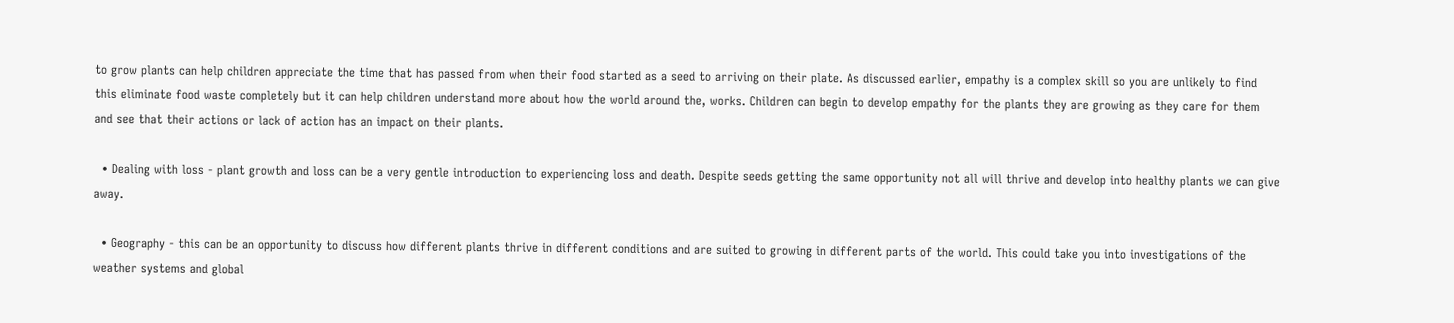to grow plants can help children appreciate the time that has passed from when their food started as a seed to arriving on their plate. As discussed earlier, empathy is a complex skill so you are unlikely to find this eliminate food waste completely but it can help children understand more about how the world around the, works. Children can begin to develop empathy for the plants they are growing as they care for them and see that their actions or lack of action has an impact on their plants.

  • Dealing with loss - plant growth and loss can be a very gentle introduction to experiencing loss and death. Despite seeds getting the same opportunity not all will thrive and develop into healthy plants we can give away.

  • Geography - this can be an opportunity to discuss how different plants thrive in different conditions and are suited to growing in different parts of the world. This could take you into investigations of the weather systems and global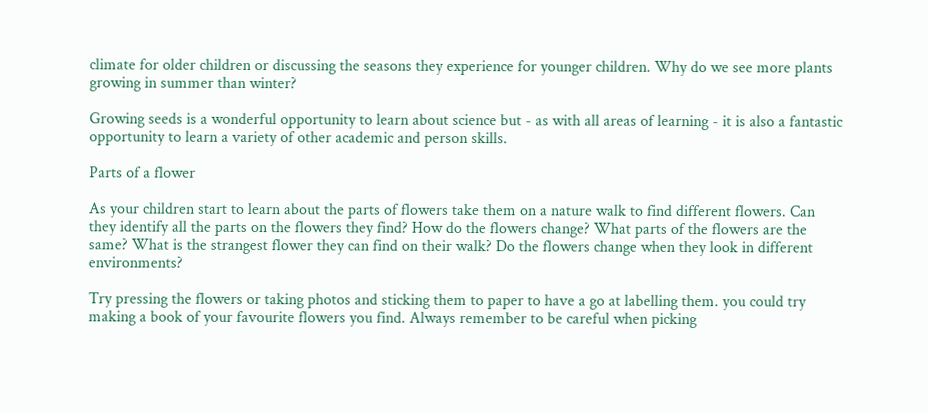climate for older children or discussing the seasons they experience for younger children. Why do we see more plants growing in summer than winter?

Growing seeds is a wonderful opportunity to learn about science but - as with all areas of learning - it is also a fantastic opportunity to learn a variety of other academic and person skills.

Parts of a flower

As your children start to learn about the parts of flowers take them on a nature walk to find different flowers. Can they identify all the parts on the flowers they find? How do the flowers change? What parts of the flowers are the same? What is the strangest flower they can find on their walk? Do the flowers change when they look in different environments?

Try pressing the flowers or taking photos and sticking them to paper to have a go at labelling them. you could try making a book of your favourite flowers you find. Always remember to be careful when picking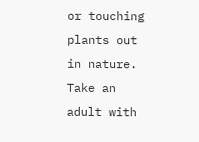or touching plants out in nature. Take an adult with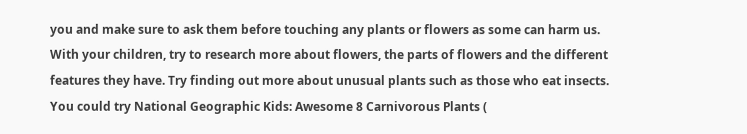you and make sure to ask them before touching any plants or flowers as some can harm us. With your children, try to research more about flowers, the parts of flowers and the different features they have. Try finding out more about unusual plants such as those who eat insects. You could try National Geographic Kids: Awesome 8 Carnivorous Plants (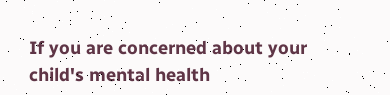If you are concerned about your child's mental health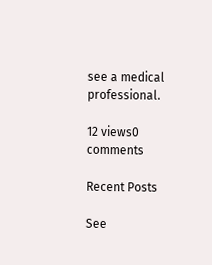see a medical professional.

12 views0 comments

Recent Posts

See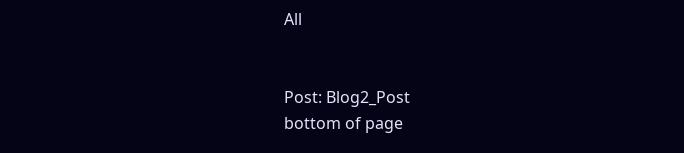All


Post: Blog2_Post
bottom of page